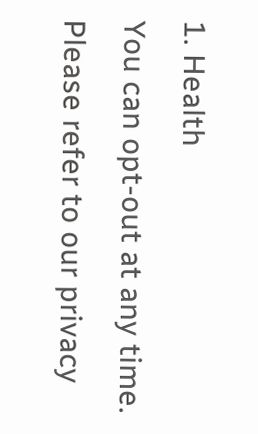1. Health
You can opt-out at any time. Please refer to our privacy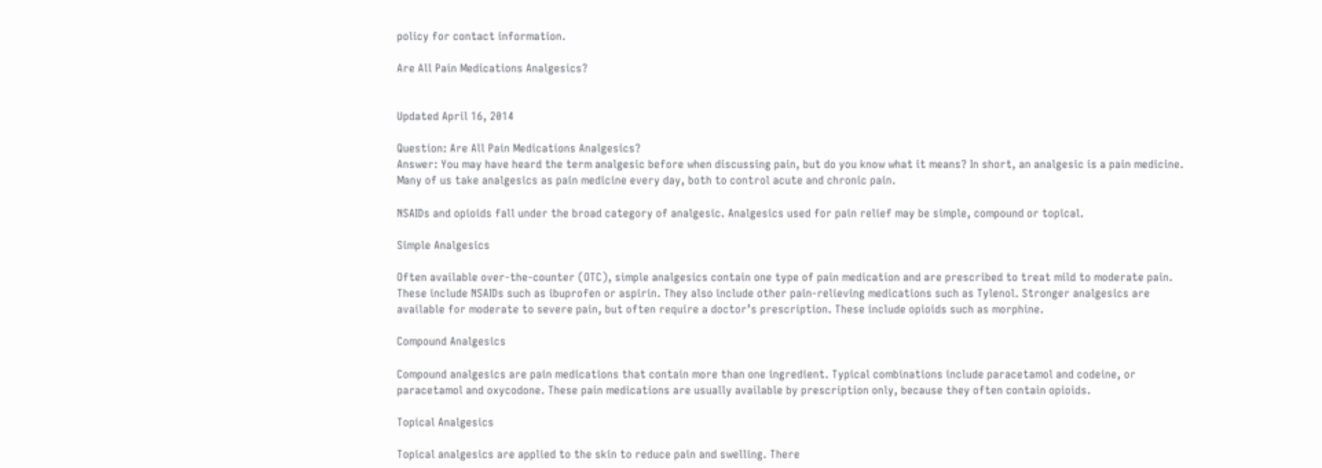policy for contact information.

Are All Pain Medications Analgesics?


Updated April 16, 2014

Question: Are All Pain Medications Analgesics?
Answer: You may have heard the term analgesic before when discussing pain, but do you know what it means? In short, an analgesic is a pain medicine. Many of us take analgesics as pain medicine every day, both to control acute and chronic pain.

NSAIDs and opioids fall under the broad category of analgesic. Analgesics used for pain relief may be simple, compound or topical.

Simple Analgesics

Often available over-the-counter (OTC), simple analgesics contain one type of pain medication and are prescribed to treat mild to moderate pain. These include NSAIDs such as ibuprofen or aspirin. They also include other pain-relieving medications such as Tylenol. Stronger analgesics are available for moderate to severe pain, but often require a doctor’s prescription. These include opioids such as morphine.

Compound Analgesics

Compound analgesics are pain medications that contain more than one ingredient. Typical combinations include paracetamol and codeine, or paracetamol and oxycodone. These pain medications are usually available by prescription only, because they often contain opioids.

Topical Analgesics

Topical analgesics are applied to the skin to reduce pain and swelling. There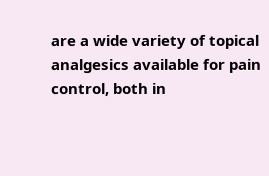are a wide variety of topical analgesics available for pain control, both in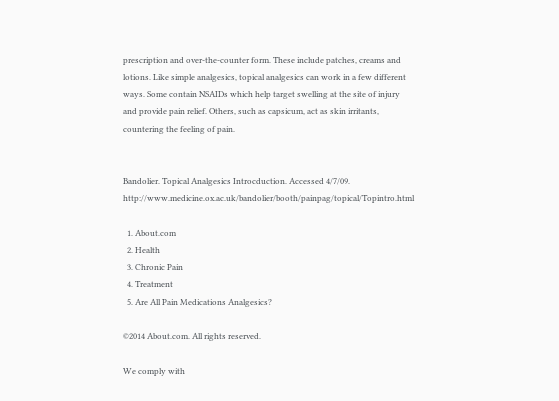prescription and over-the-counter form. These include patches, creams and lotions. Like simple analgesics, topical analgesics can work in a few different ways. Some contain NSAIDs which help target swelling at the site of injury and provide pain relief. Others, such as capsicum, act as skin irritants, countering the feeling of pain.


Bandolier. Topical Analgesics Introcduction. Accessed 4/7/09. http://www.medicine.ox.ac.uk/bandolier/booth/painpag/topical/Topintro.html

  1. About.com
  2. Health
  3. Chronic Pain
  4. Treatment
  5. Are All Pain Medications Analgesics?

©2014 About.com. All rights reserved.

We comply with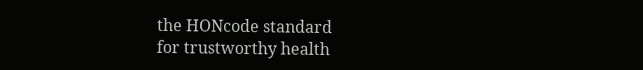the HONcode standard
for trustworthy health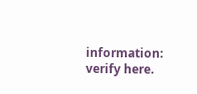information: verify here.